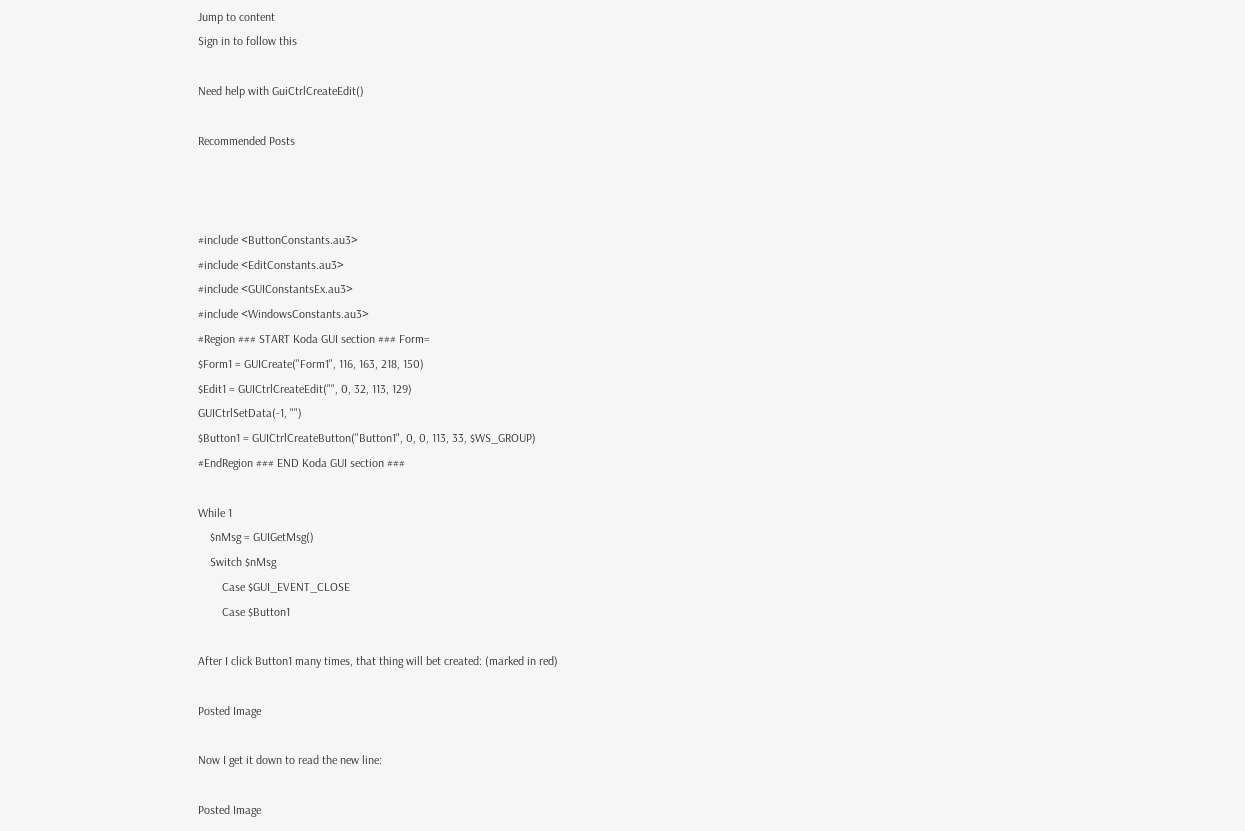Jump to content
Sign in to follow this

Need help with GuiCtrlCreateEdit()

Recommended Posts



#include <ButtonConstants.au3>
#include <EditConstants.au3>
#include <GUIConstantsEx.au3>
#include <WindowsConstants.au3>
#Region ### START Koda GUI section ### Form=
$Form1 = GUICreate("Form1", 116, 163, 218, 150)
$Edit1 = GUICtrlCreateEdit("", 0, 32, 113, 129)
GUICtrlSetData(-1, "")
$Button1 = GUICtrlCreateButton("Button1", 0, 0, 113, 33, $WS_GROUP)
#EndRegion ### END Koda GUI section ###

While 1
    $nMsg = GUIGetMsg()
    Switch $nMsg
        Case $GUI_EVENT_CLOSE
        Case $Button1

After I click Button1 many times, that thing will bet created: (marked in red)

Posted Image

Now I get it down to read the new line:

Posted Image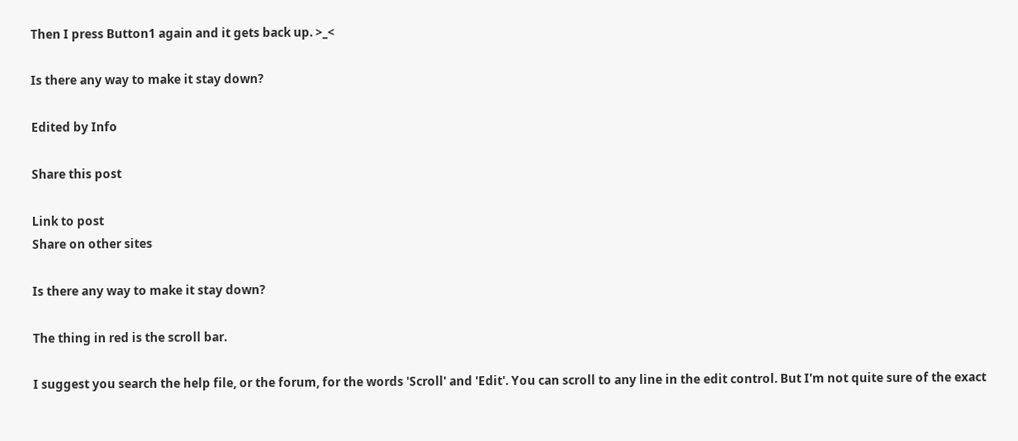Then I press Button1 again and it gets back up. >_<

Is there any way to make it stay down?

Edited by Info

Share this post

Link to post
Share on other sites

Is there any way to make it stay down?

The thing in red is the scroll bar.

I suggest you search the help file, or the forum, for the words 'Scroll' and 'Edit'. You can scroll to any line in the edit control. But I'm not quite sure of the exact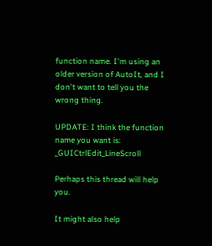function name. I'm using an older version of AutoIt, and I don't want to tell you the wrong thing.

UPDATE: I think the function name you want is: _GUICtrlEdit_LineScroll

Perhaps this thread will help you.

It might also help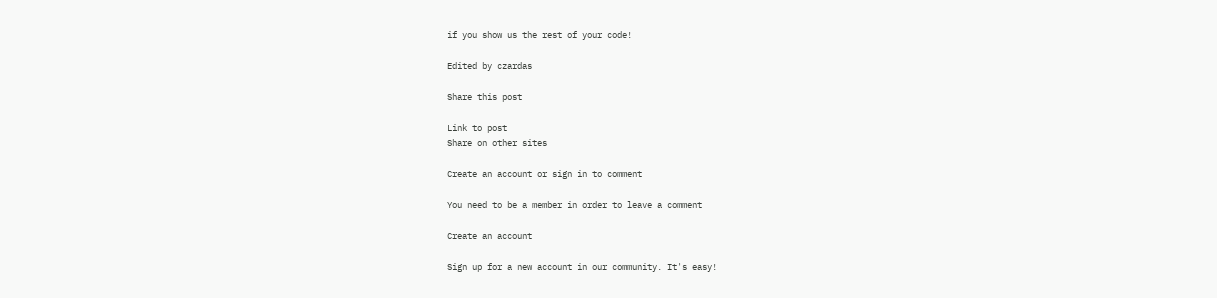if you show us the rest of your code!

Edited by czardas

Share this post

Link to post
Share on other sites

Create an account or sign in to comment

You need to be a member in order to leave a comment

Create an account

Sign up for a new account in our community. It's easy!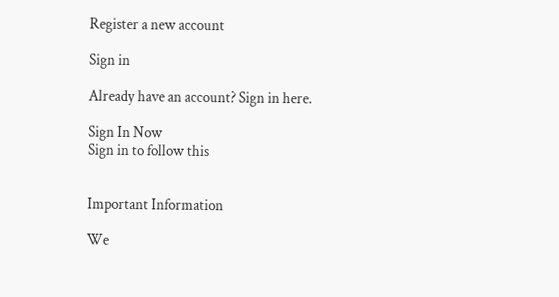Register a new account

Sign in

Already have an account? Sign in here.

Sign In Now
Sign in to follow this


Important Information

We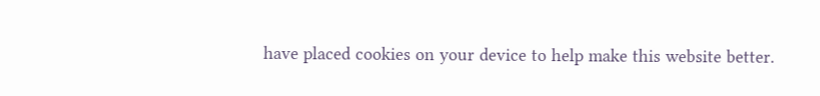have placed cookies on your device to help make this website better.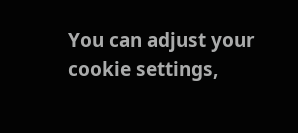You can adjust your cookie settings,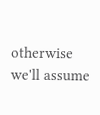otherwise we'll assume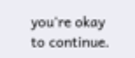you're okay to continue.